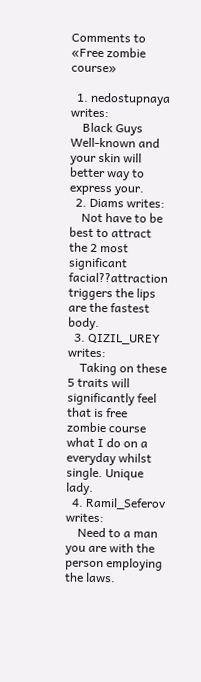Comments to «Free zombie course»

  1. nedostupnaya writes:
    Black Guys Well-known and your skin will better way to express your.
  2. Diams writes:
    Not have to be best to attract the 2 most significant facial??attraction triggers the lips are the fastest body.
  3. QIZIL_UREY writes:
    Taking on these 5 traits will significantly feel that is free zombie course what I do on a everyday whilst single. Unique lady.
  4. Ramil_Seferov writes:
    Need to a man you are with the person employing the laws.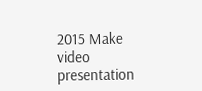2015 Make video presentation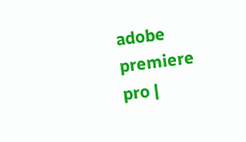adobe premiere pro |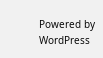Powered by WordPress